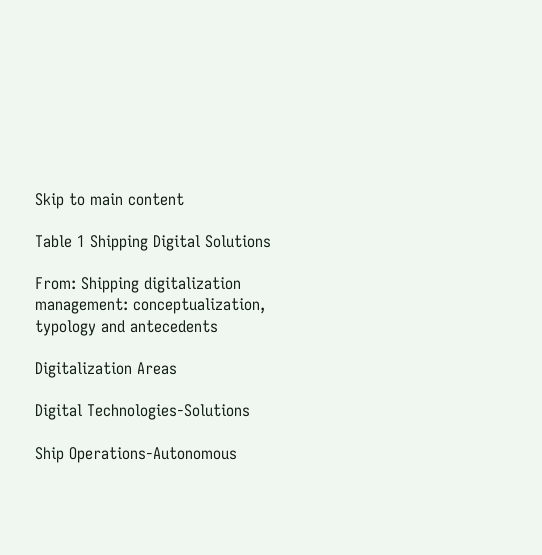Skip to main content

Table 1 Shipping Digital Solutions

From: Shipping digitalization management: conceptualization, typology and antecedents

Digitalization Areas

Digital Technologies-Solutions

Ship Operations-Autonomous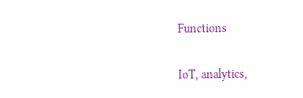Functions

IoT, analytics,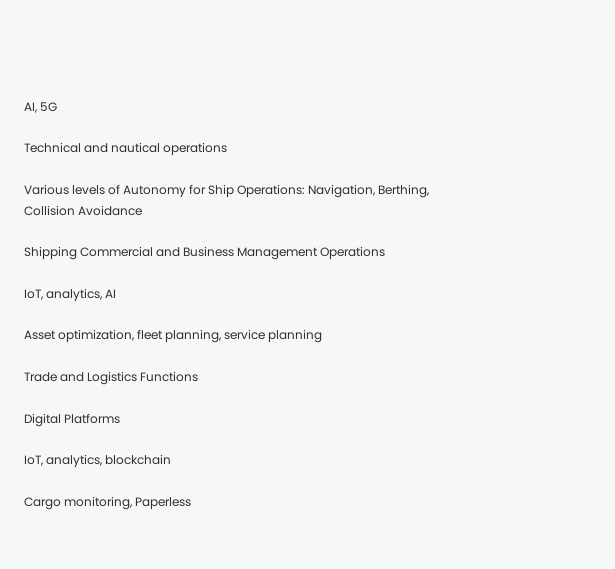AI, 5G

Technical and nautical operations

Various levels of Autonomy for Ship Operations: Navigation, Berthing, Collision Avoidance

Shipping Commercial and Business Management Operations

IoT, analytics, AI

Asset optimization, fleet planning, service planning

Trade and Logistics Functions

Digital Platforms

IoT, analytics, blockchain

Cargo monitoring, Paperless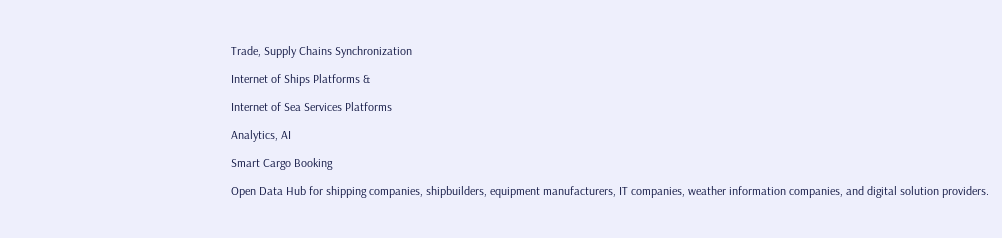Trade, Supply Chains Synchronization

Internet of Ships Platforms &

Internet of Sea Services Platforms

Analytics, AI

Smart Cargo Booking

Open Data Hub for shipping companies, shipbuilders, equipment manufacturers, IT companies, weather information companies, and digital solution providers.